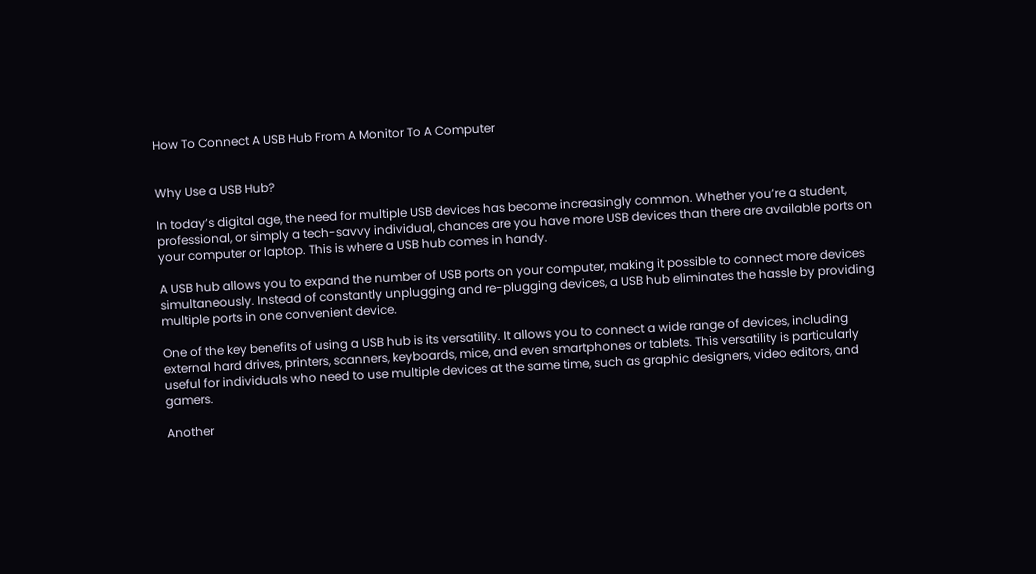How To Connect A USB Hub From A Monitor To A Computer


Why Use a USB Hub?

In today’s digital age, the need for multiple USB devices has become increasingly common. Whether you’re a student, professional, or simply a tech-savvy individual, chances are you have more USB devices than there are available ports on your computer or laptop. This is where a USB hub comes in handy.

A USB hub allows you to expand the number of USB ports on your computer, making it possible to connect more devices simultaneously. Instead of constantly unplugging and re-plugging devices, a USB hub eliminates the hassle by providing multiple ports in one convenient device.

One of the key benefits of using a USB hub is its versatility. It allows you to connect a wide range of devices, including external hard drives, printers, scanners, keyboards, mice, and even smartphones or tablets. This versatility is particularly useful for individuals who need to use multiple devices at the same time, such as graphic designers, video editors, and gamers.

Another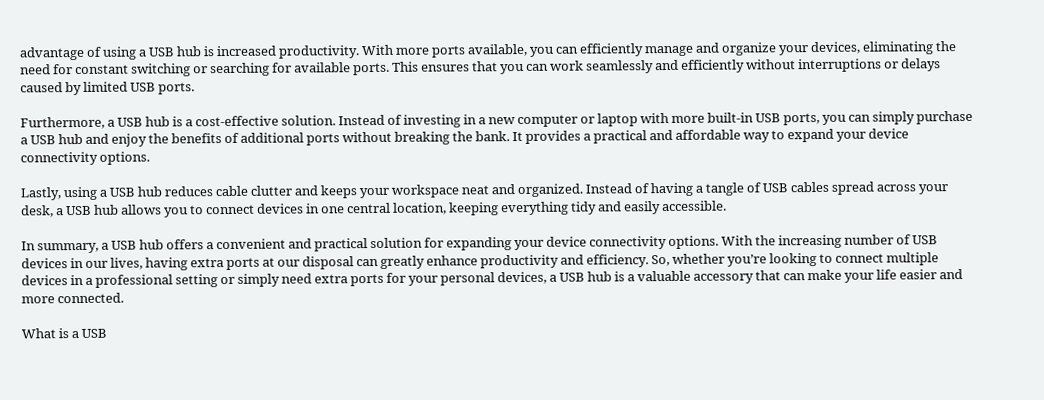advantage of using a USB hub is increased productivity. With more ports available, you can efficiently manage and organize your devices, eliminating the need for constant switching or searching for available ports. This ensures that you can work seamlessly and efficiently without interruptions or delays caused by limited USB ports.

Furthermore, a USB hub is a cost-effective solution. Instead of investing in a new computer or laptop with more built-in USB ports, you can simply purchase a USB hub and enjoy the benefits of additional ports without breaking the bank. It provides a practical and affordable way to expand your device connectivity options.

Lastly, using a USB hub reduces cable clutter and keeps your workspace neat and organized. Instead of having a tangle of USB cables spread across your desk, a USB hub allows you to connect devices in one central location, keeping everything tidy and easily accessible.

In summary, a USB hub offers a convenient and practical solution for expanding your device connectivity options. With the increasing number of USB devices in our lives, having extra ports at our disposal can greatly enhance productivity and efficiency. So, whether you’re looking to connect multiple devices in a professional setting or simply need extra ports for your personal devices, a USB hub is a valuable accessory that can make your life easier and more connected.

What is a USB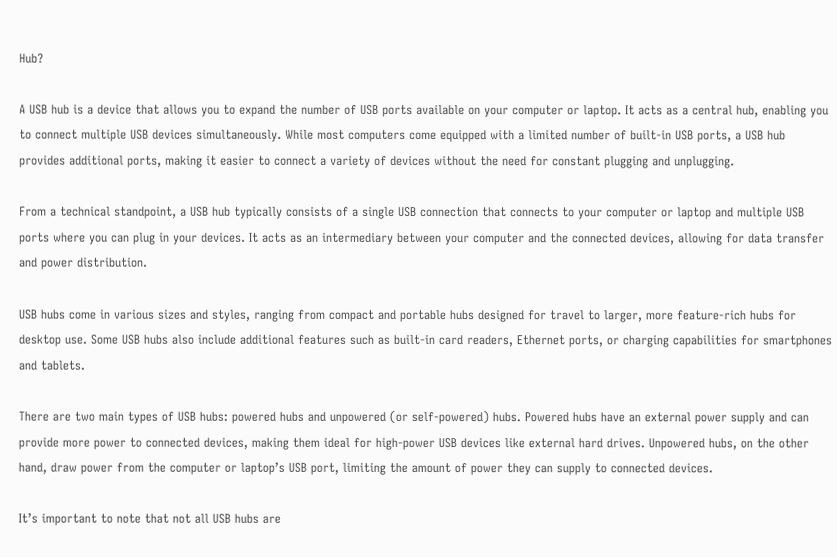Hub?

A USB hub is a device that allows you to expand the number of USB ports available on your computer or laptop. It acts as a central hub, enabling you to connect multiple USB devices simultaneously. While most computers come equipped with a limited number of built-in USB ports, a USB hub provides additional ports, making it easier to connect a variety of devices without the need for constant plugging and unplugging.

From a technical standpoint, a USB hub typically consists of a single USB connection that connects to your computer or laptop and multiple USB ports where you can plug in your devices. It acts as an intermediary between your computer and the connected devices, allowing for data transfer and power distribution.

USB hubs come in various sizes and styles, ranging from compact and portable hubs designed for travel to larger, more feature-rich hubs for desktop use. Some USB hubs also include additional features such as built-in card readers, Ethernet ports, or charging capabilities for smartphones and tablets.

There are two main types of USB hubs: powered hubs and unpowered (or self-powered) hubs. Powered hubs have an external power supply and can provide more power to connected devices, making them ideal for high-power USB devices like external hard drives. Unpowered hubs, on the other hand, draw power from the computer or laptop’s USB port, limiting the amount of power they can supply to connected devices.

It’s important to note that not all USB hubs are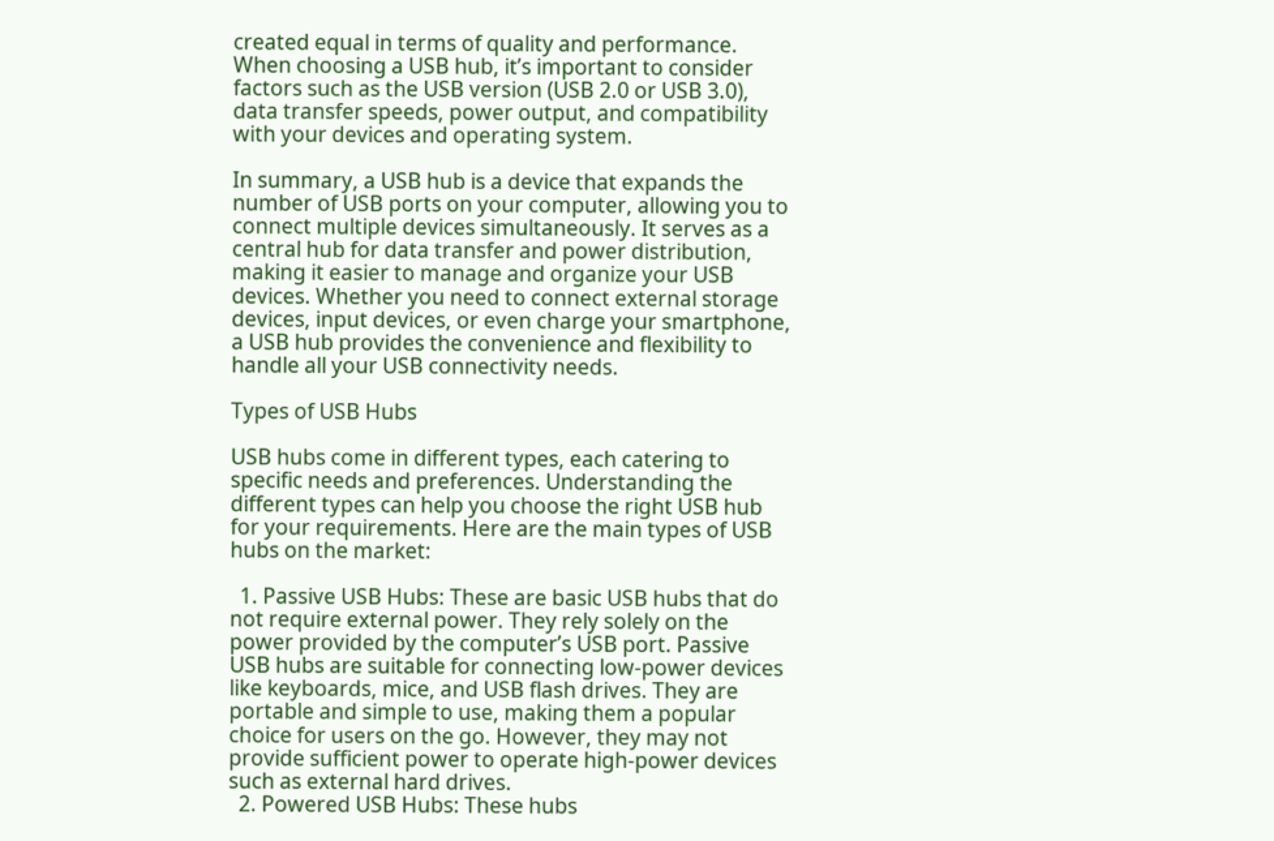created equal in terms of quality and performance. When choosing a USB hub, it’s important to consider factors such as the USB version (USB 2.0 or USB 3.0), data transfer speeds, power output, and compatibility with your devices and operating system.

In summary, a USB hub is a device that expands the number of USB ports on your computer, allowing you to connect multiple devices simultaneously. It serves as a central hub for data transfer and power distribution, making it easier to manage and organize your USB devices. Whether you need to connect external storage devices, input devices, or even charge your smartphone, a USB hub provides the convenience and flexibility to handle all your USB connectivity needs.

Types of USB Hubs

USB hubs come in different types, each catering to specific needs and preferences. Understanding the different types can help you choose the right USB hub for your requirements. Here are the main types of USB hubs on the market:

  1. Passive USB Hubs: These are basic USB hubs that do not require external power. They rely solely on the power provided by the computer’s USB port. Passive USB hubs are suitable for connecting low-power devices like keyboards, mice, and USB flash drives. They are portable and simple to use, making them a popular choice for users on the go. However, they may not provide sufficient power to operate high-power devices such as external hard drives.
  2. Powered USB Hubs: These hubs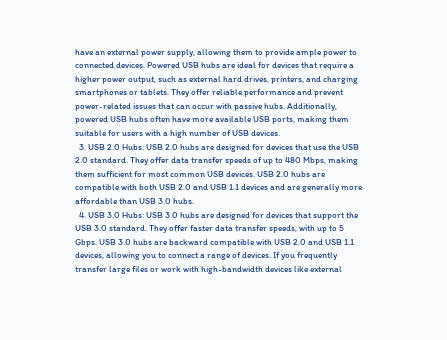have an external power supply, allowing them to provide ample power to connected devices. Powered USB hubs are ideal for devices that require a higher power output, such as external hard drives, printers, and charging smartphones or tablets. They offer reliable performance and prevent power-related issues that can occur with passive hubs. Additionally, powered USB hubs often have more available USB ports, making them suitable for users with a high number of USB devices.
  3. USB 2.0 Hubs: USB 2.0 hubs are designed for devices that use the USB 2.0 standard. They offer data transfer speeds of up to 480 Mbps, making them sufficient for most common USB devices. USB 2.0 hubs are compatible with both USB 2.0 and USB 1.1 devices and are generally more affordable than USB 3.0 hubs.
  4. USB 3.0 Hubs: USB 3.0 hubs are designed for devices that support the USB 3.0 standard. They offer faster data transfer speeds, with up to 5 Gbps. USB 3.0 hubs are backward compatible with USB 2.0 and USB 1.1 devices, allowing you to connect a range of devices. If you frequently transfer large files or work with high-bandwidth devices like external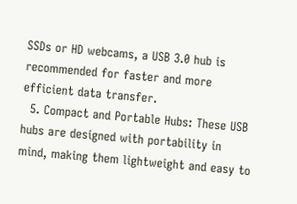SSDs or HD webcams, a USB 3.0 hub is recommended for faster and more efficient data transfer.
  5. Compact and Portable Hubs: These USB hubs are designed with portability in mind, making them lightweight and easy to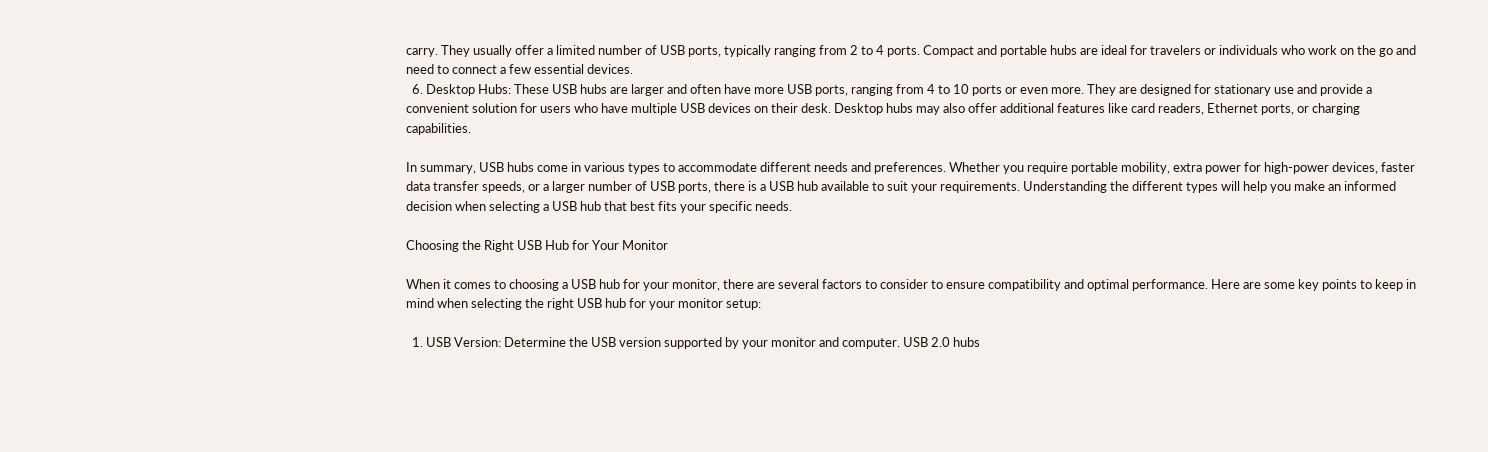carry. They usually offer a limited number of USB ports, typically ranging from 2 to 4 ports. Compact and portable hubs are ideal for travelers or individuals who work on the go and need to connect a few essential devices.
  6. Desktop Hubs: These USB hubs are larger and often have more USB ports, ranging from 4 to 10 ports or even more. They are designed for stationary use and provide a convenient solution for users who have multiple USB devices on their desk. Desktop hubs may also offer additional features like card readers, Ethernet ports, or charging capabilities.

In summary, USB hubs come in various types to accommodate different needs and preferences. Whether you require portable mobility, extra power for high-power devices, faster data transfer speeds, or a larger number of USB ports, there is a USB hub available to suit your requirements. Understanding the different types will help you make an informed decision when selecting a USB hub that best fits your specific needs.

Choosing the Right USB Hub for Your Monitor

When it comes to choosing a USB hub for your monitor, there are several factors to consider to ensure compatibility and optimal performance. Here are some key points to keep in mind when selecting the right USB hub for your monitor setup:

  1. USB Version: Determine the USB version supported by your monitor and computer. USB 2.0 hubs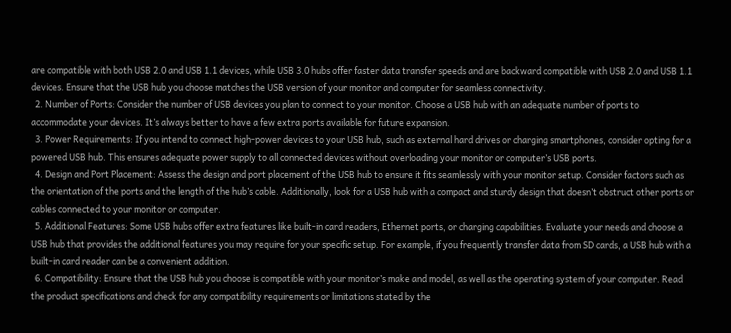are compatible with both USB 2.0 and USB 1.1 devices, while USB 3.0 hubs offer faster data transfer speeds and are backward compatible with USB 2.0 and USB 1.1 devices. Ensure that the USB hub you choose matches the USB version of your monitor and computer for seamless connectivity.
  2. Number of Ports: Consider the number of USB devices you plan to connect to your monitor. Choose a USB hub with an adequate number of ports to accommodate your devices. It’s always better to have a few extra ports available for future expansion.
  3. Power Requirements: If you intend to connect high-power devices to your USB hub, such as external hard drives or charging smartphones, consider opting for a powered USB hub. This ensures adequate power supply to all connected devices without overloading your monitor or computer’s USB ports.
  4. Design and Port Placement: Assess the design and port placement of the USB hub to ensure it fits seamlessly with your monitor setup. Consider factors such as the orientation of the ports and the length of the hub’s cable. Additionally, look for a USB hub with a compact and sturdy design that doesn’t obstruct other ports or cables connected to your monitor or computer.
  5. Additional Features: Some USB hubs offer extra features like built-in card readers, Ethernet ports, or charging capabilities. Evaluate your needs and choose a USB hub that provides the additional features you may require for your specific setup. For example, if you frequently transfer data from SD cards, a USB hub with a built-in card reader can be a convenient addition.
  6. Compatibility: Ensure that the USB hub you choose is compatible with your monitor’s make and model, as well as the operating system of your computer. Read the product specifications and check for any compatibility requirements or limitations stated by the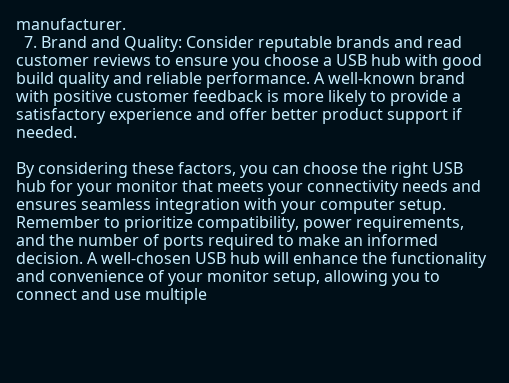manufacturer.
  7. Brand and Quality: Consider reputable brands and read customer reviews to ensure you choose a USB hub with good build quality and reliable performance. A well-known brand with positive customer feedback is more likely to provide a satisfactory experience and offer better product support if needed.

By considering these factors, you can choose the right USB hub for your monitor that meets your connectivity needs and ensures seamless integration with your computer setup. Remember to prioritize compatibility, power requirements, and the number of ports required to make an informed decision. A well-chosen USB hub will enhance the functionality and convenience of your monitor setup, allowing you to connect and use multiple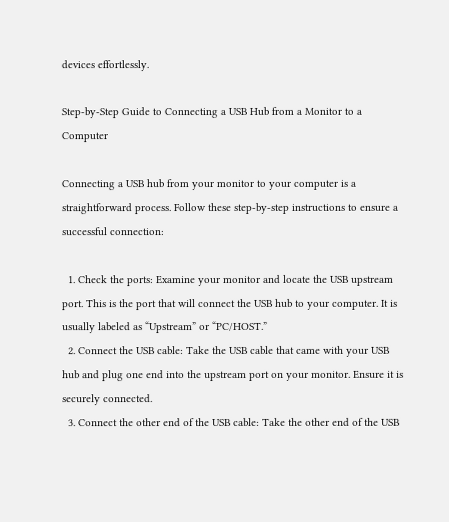devices effortlessly.

Step-by-Step Guide to Connecting a USB Hub from a Monitor to a Computer

Connecting a USB hub from your monitor to your computer is a straightforward process. Follow these step-by-step instructions to ensure a successful connection:

  1. Check the ports: Examine your monitor and locate the USB upstream port. This is the port that will connect the USB hub to your computer. It is usually labeled as “Upstream” or “PC/HOST.”
  2. Connect the USB cable: Take the USB cable that came with your USB hub and plug one end into the upstream port on your monitor. Ensure it is securely connected.
  3. Connect the other end of the USB cable: Take the other end of the USB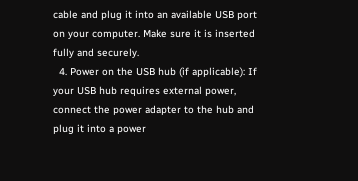cable and plug it into an available USB port on your computer. Make sure it is inserted fully and securely.
  4. Power on the USB hub (if applicable): If your USB hub requires external power, connect the power adapter to the hub and plug it into a power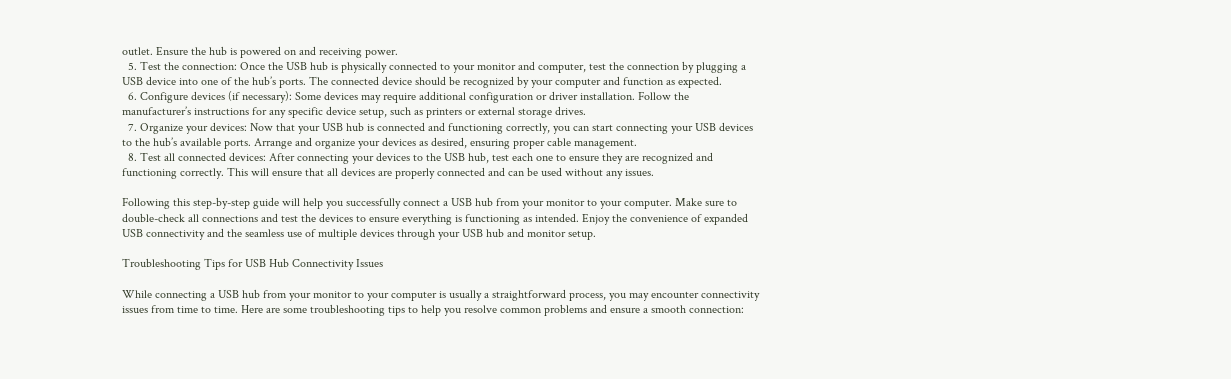outlet. Ensure the hub is powered on and receiving power.
  5. Test the connection: Once the USB hub is physically connected to your monitor and computer, test the connection by plugging a USB device into one of the hub’s ports. The connected device should be recognized by your computer and function as expected.
  6. Configure devices (if necessary): Some devices may require additional configuration or driver installation. Follow the manufacturer’s instructions for any specific device setup, such as printers or external storage drives.
  7. Organize your devices: Now that your USB hub is connected and functioning correctly, you can start connecting your USB devices to the hub’s available ports. Arrange and organize your devices as desired, ensuring proper cable management.
  8. Test all connected devices: After connecting your devices to the USB hub, test each one to ensure they are recognized and functioning correctly. This will ensure that all devices are properly connected and can be used without any issues.

Following this step-by-step guide will help you successfully connect a USB hub from your monitor to your computer. Make sure to double-check all connections and test the devices to ensure everything is functioning as intended. Enjoy the convenience of expanded USB connectivity and the seamless use of multiple devices through your USB hub and monitor setup.

Troubleshooting Tips for USB Hub Connectivity Issues

While connecting a USB hub from your monitor to your computer is usually a straightforward process, you may encounter connectivity issues from time to time. Here are some troubleshooting tips to help you resolve common problems and ensure a smooth connection: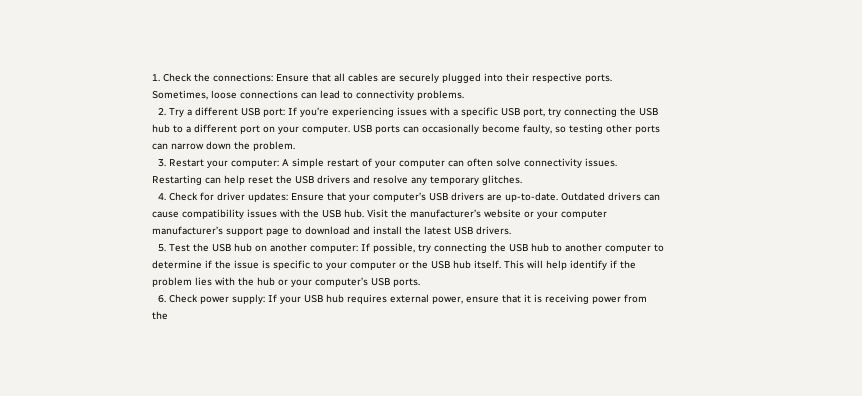1. Check the connections: Ensure that all cables are securely plugged into their respective ports. Sometimes, loose connections can lead to connectivity problems.
  2. Try a different USB port: If you’re experiencing issues with a specific USB port, try connecting the USB hub to a different port on your computer. USB ports can occasionally become faulty, so testing other ports can narrow down the problem.
  3. Restart your computer: A simple restart of your computer can often solve connectivity issues. Restarting can help reset the USB drivers and resolve any temporary glitches.
  4. Check for driver updates: Ensure that your computer’s USB drivers are up-to-date. Outdated drivers can cause compatibility issues with the USB hub. Visit the manufacturer’s website or your computer manufacturer’s support page to download and install the latest USB drivers.
  5. Test the USB hub on another computer: If possible, try connecting the USB hub to another computer to determine if the issue is specific to your computer or the USB hub itself. This will help identify if the problem lies with the hub or your computer’s USB ports.
  6. Check power supply: If your USB hub requires external power, ensure that it is receiving power from the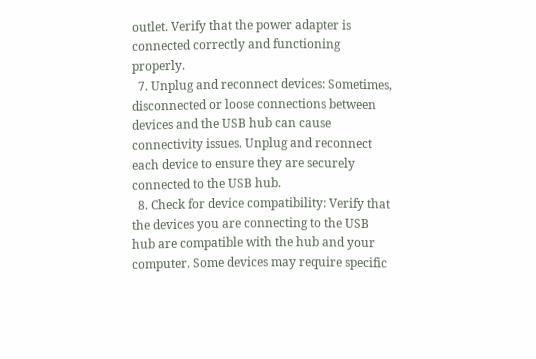outlet. Verify that the power adapter is connected correctly and functioning properly.
  7. Unplug and reconnect devices: Sometimes, disconnected or loose connections between devices and the USB hub can cause connectivity issues. Unplug and reconnect each device to ensure they are securely connected to the USB hub.
  8. Check for device compatibility: Verify that the devices you are connecting to the USB hub are compatible with the hub and your computer. Some devices may require specific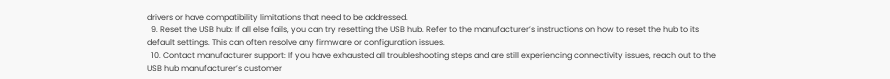drivers or have compatibility limitations that need to be addressed.
  9. Reset the USB hub: If all else fails, you can try resetting the USB hub. Refer to the manufacturer’s instructions on how to reset the hub to its default settings. This can often resolve any firmware or configuration issues.
  10. Contact manufacturer support: If you have exhausted all troubleshooting steps and are still experiencing connectivity issues, reach out to the USB hub manufacturer’s customer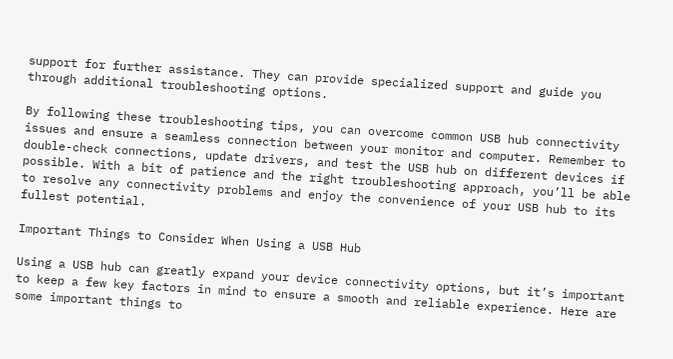support for further assistance. They can provide specialized support and guide you through additional troubleshooting options.

By following these troubleshooting tips, you can overcome common USB hub connectivity issues and ensure a seamless connection between your monitor and computer. Remember to double-check connections, update drivers, and test the USB hub on different devices if possible. With a bit of patience and the right troubleshooting approach, you’ll be able to resolve any connectivity problems and enjoy the convenience of your USB hub to its fullest potential.

Important Things to Consider When Using a USB Hub

Using a USB hub can greatly expand your device connectivity options, but it’s important to keep a few key factors in mind to ensure a smooth and reliable experience. Here are some important things to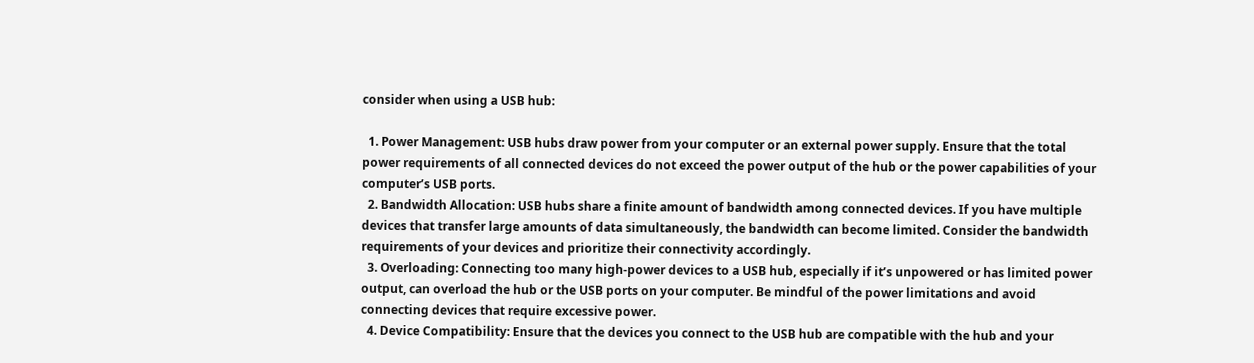consider when using a USB hub:

  1. Power Management: USB hubs draw power from your computer or an external power supply. Ensure that the total power requirements of all connected devices do not exceed the power output of the hub or the power capabilities of your computer’s USB ports.
  2. Bandwidth Allocation: USB hubs share a finite amount of bandwidth among connected devices. If you have multiple devices that transfer large amounts of data simultaneously, the bandwidth can become limited. Consider the bandwidth requirements of your devices and prioritize their connectivity accordingly.
  3. Overloading: Connecting too many high-power devices to a USB hub, especially if it’s unpowered or has limited power output, can overload the hub or the USB ports on your computer. Be mindful of the power limitations and avoid connecting devices that require excessive power.
  4. Device Compatibility: Ensure that the devices you connect to the USB hub are compatible with the hub and your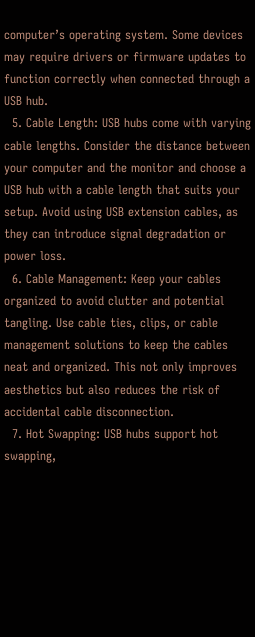computer’s operating system. Some devices may require drivers or firmware updates to function correctly when connected through a USB hub.
  5. Cable Length: USB hubs come with varying cable lengths. Consider the distance between your computer and the monitor and choose a USB hub with a cable length that suits your setup. Avoid using USB extension cables, as they can introduce signal degradation or power loss.
  6. Cable Management: Keep your cables organized to avoid clutter and potential tangling. Use cable ties, clips, or cable management solutions to keep the cables neat and organized. This not only improves aesthetics but also reduces the risk of accidental cable disconnection.
  7. Hot Swapping: USB hubs support hot swapping,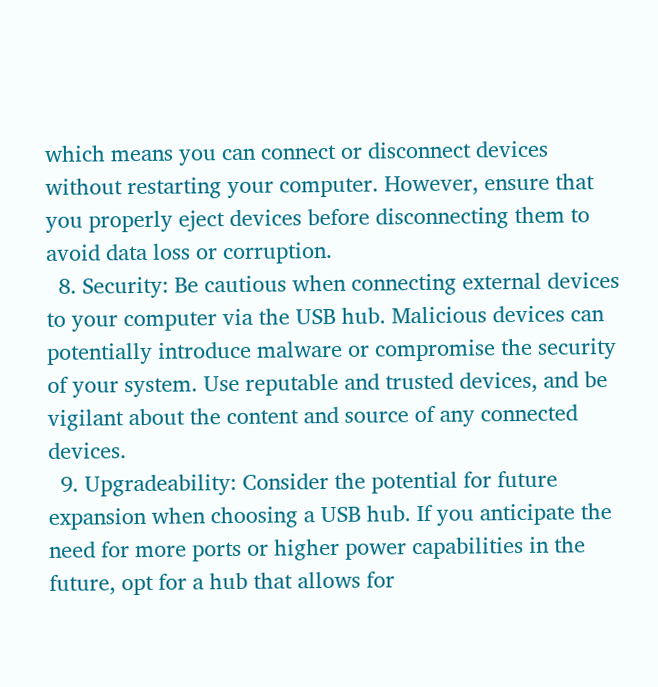which means you can connect or disconnect devices without restarting your computer. However, ensure that you properly eject devices before disconnecting them to avoid data loss or corruption.
  8. Security: Be cautious when connecting external devices to your computer via the USB hub. Malicious devices can potentially introduce malware or compromise the security of your system. Use reputable and trusted devices, and be vigilant about the content and source of any connected devices.
  9. Upgradeability: Consider the potential for future expansion when choosing a USB hub. If you anticipate the need for more ports or higher power capabilities in the future, opt for a hub that allows for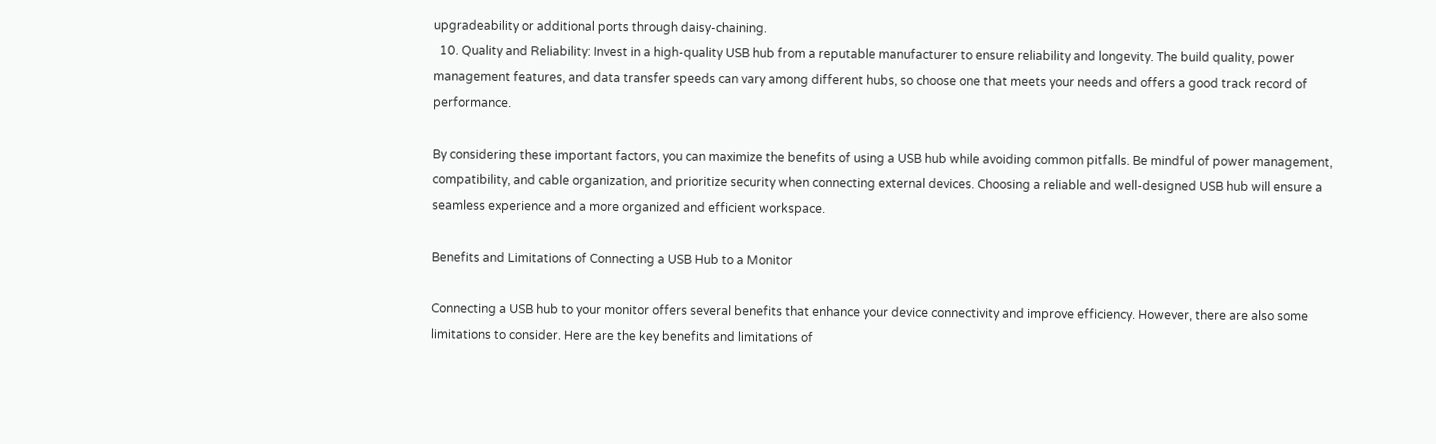upgradeability or additional ports through daisy-chaining.
  10. Quality and Reliability: Invest in a high-quality USB hub from a reputable manufacturer to ensure reliability and longevity. The build quality, power management features, and data transfer speeds can vary among different hubs, so choose one that meets your needs and offers a good track record of performance.

By considering these important factors, you can maximize the benefits of using a USB hub while avoiding common pitfalls. Be mindful of power management, compatibility, and cable organization, and prioritize security when connecting external devices. Choosing a reliable and well-designed USB hub will ensure a seamless experience and a more organized and efficient workspace.

Benefits and Limitations of Connecting a USB Hub to a Monitor

Connecting a USB hub to your monitor offers several benefits that enhance your device connectivity and improve efficiency. However, there are also some limitations to consider. Here are the key benefits and limitations of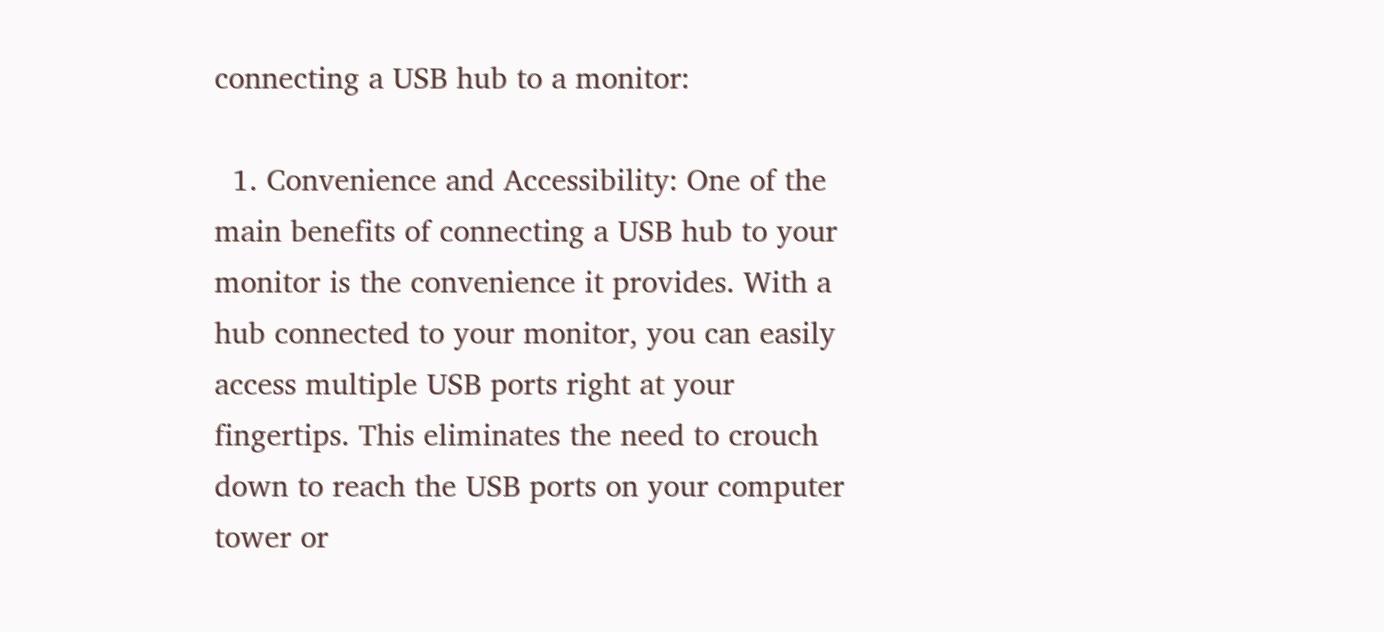connecting a USB hub to a monitor:

  1. Convenience and Accessibility: One of the main benefits of connecting a USB hub to your monitor is the convenience it provides. With a hub connected to your monitor, you can easily access multiple USB ports right at your fingertips. This eliminates the need to crouch down to reach the USB ports on your computer tower or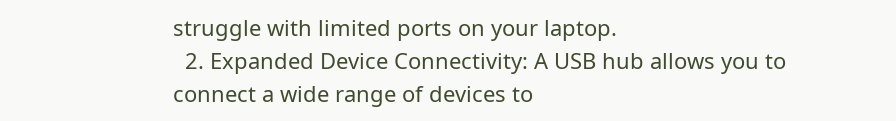struggle with limited ports on your laptop.
  2. Expanded Device Connectivity: A USB hub allows you to connect a wide range of devices to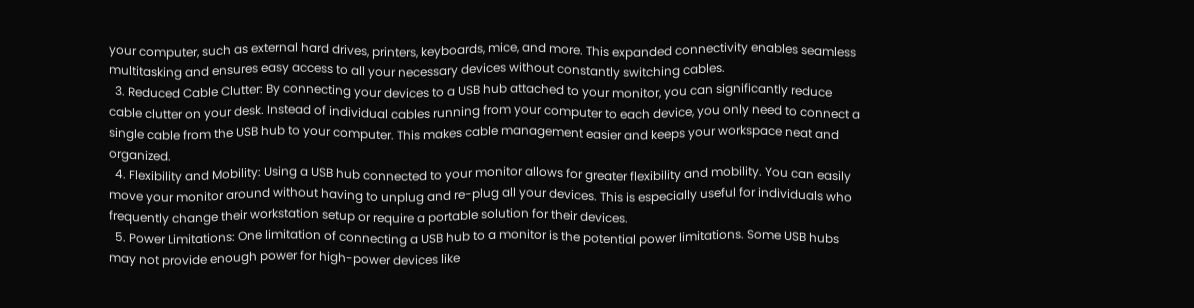your computer, such as external hard drives, printers, keyboards, mice, and more. This expanded connectivity enables seamless multitasking and ensures easy access to all your necessary devices without constantly switching cables.
  3. Reduced Cable Clutter: By connecting your devices to a USB hub attached to your monitor, you can significantly reduce cable clutter on your desk. Instead of individual cables running from your computer to each device, you only need to connect a single cable from the USB hub to your computer. This makes cable management easier and keeps your workspace neat and organized.
  4. Flexibility and Mobility: Using a USB hub connected to your monitor allows for greater flexibility and mobility. You can easily move your monitor around without having to unplug and re-plug all your devices. This is especially useful for individuals who frequently change their workstation setup or require a portable solution for their devices.
  5. Power Limitations: One limitation of connecting a USB hub to a monitor is the potential power limitations. Some USB hubs may not provide enough power for high-power devices like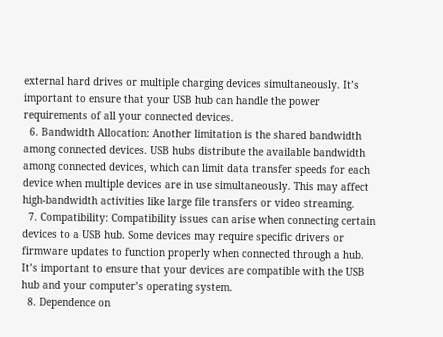external hard drives or multiple charging devices simultaneously. It’s important to ensure that your USB hub can handle the power requirements of all your connected devices.
  6. Bandwidth Allocation: Another limitation is the shared bandwidth among connected devices. USB hubs distribute the available bandwidth among connected devices, which can limit data transfer speeds for each device when multiple devices are in use simultaneously. This may affect high-bandwidth activities like large file transfers or video streaming.
  7. Compatibility: Compatibility issues can arise when connecting certain devices to a USB hub. Some devices may require specific drivers or firmware updates to function properly when connected through a hub. It’s important to ensure that your devices are compatible with the USB hub and your computer’s operating system.
  8. Dependence on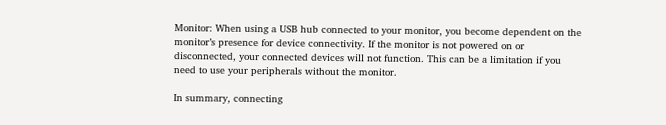Monitor: When using a USB hub connected to your monitor, you become dependent on the monitor’s presence for device connectivity. If the monitor is not powered on or disconnected, your connected devices will not function. This can be a limitation if you need to use your peripherals without the monitor.

In summary, connecting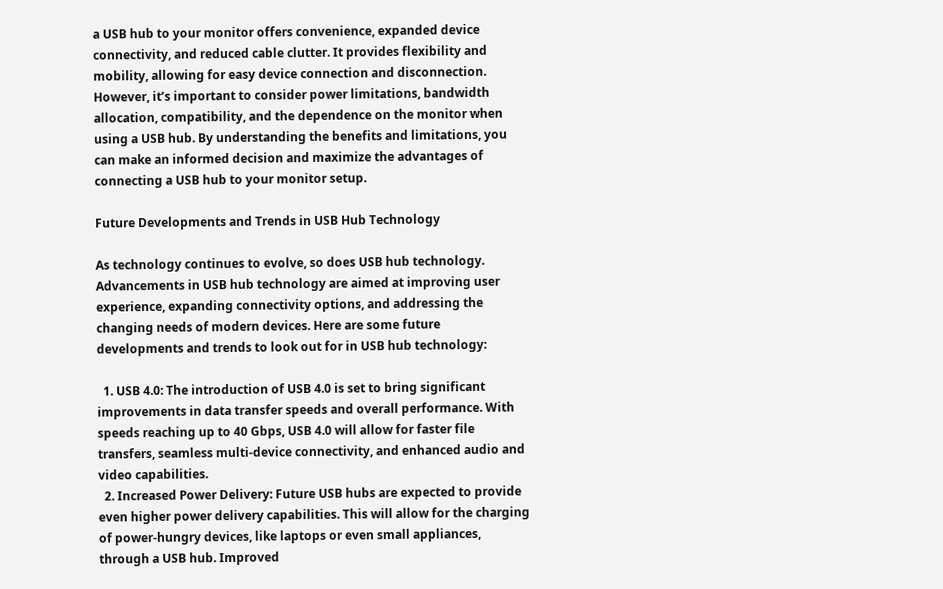a USB hub to your monitor offers convenience, expanded device connectivity, and reduced cable clutter. It provides flexibility and mobility, allowing for easy device connection and disconnection. However, it’s important to consider power limitations, bandwidth allocation, compatibility, and the dependence on the monitor when using a USB hub. By understanding the benefits and limitations, you can make an informed decision and maximize the advantages of connecting a USB hub to your monitor setup.

Future Developments and Trends in USB Hub Technology

As technology continues to evolve, so does USB hub technology. Advancements in USB hub technology are aimed at improving user experience, expanding connectivity options, and addressing the changing needs of modern devices. Here are some future developments and trends to look out for in USB hub technology:

  1. USB 4.0: The introduction of USB 4.0 is set to bring significant improvements in data transfer speeds and overall performance. With speeds reaching up to 40 Gbps, USB 4.0 will allow for faster file transfers, seamless multi-device connectivity, and enhanced audio and video capabilities.
  2. Increased Power Delivery: Future USB hubs are expected to provide even higher power delivery capabilities. This will allow for the charging of power-hungry devices, like laptops or even small appliances, through a USB hub. Improved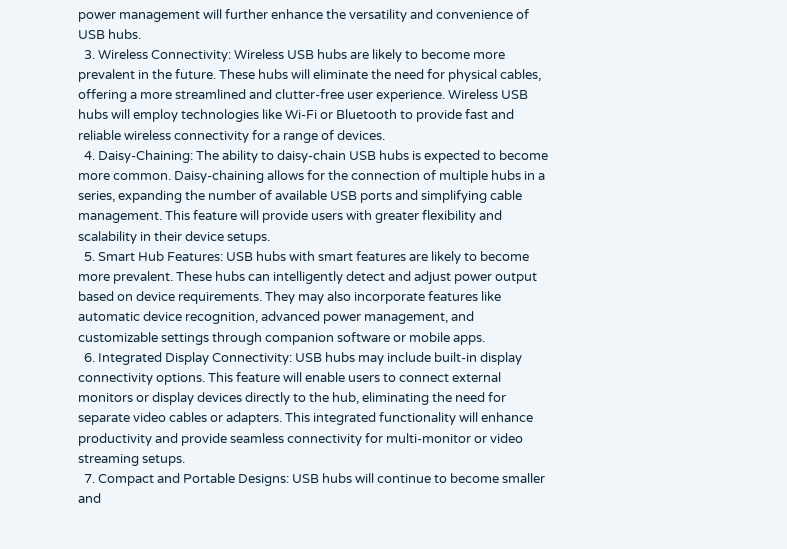power management will further enhance the versatility and convenience of USB hubs.
  3. Wireless Connectivity: Wireless USB hubs are likely to become more prevalent in the future. These hubs will eliminate the need for physical cables, offering a more streamlined and clutter-free user experience. Wireless USB hubs will employ technologies like Wi-Fi or Bluetooth to provide fast and reliable wireless connectivity for a range of devices.
  4. Daisy-Chaining: The ability to daisy-chain USB hubs is expected to become more common. Daisy-chaining allows for the connection of multiple hubs in a series, expanding the number of available USB ports and simplifying cable management. This feature will provide users with greater flexibility and scalability in their device setups.
  5. Smart Hub Features: USB hubs with smart features are likely to become more prevalent. These hubs can intelligently detect and adjust power output based on device requirements. They may also incorporate features like automatic device recognition, advanced power management, and customizable settings through companion software or mobile apps.
  6. Integrated Display Connectivity: USB hubs may include built-in display connectivity options. This feature will enable users to connect external monitors or display devices directly to the hub, eliminating the need for separate video cables or adapters. This integrated functionality will enhance productivity and provide seamless connectivity for multi-monitor or video streaming setups.
  7. Compact and Portable Designs: USB hubs will continue to become smaller and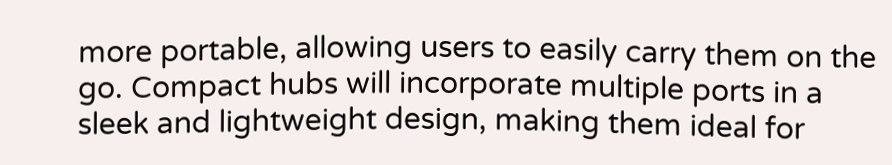more portable, allowing users to easily carry them on the go. Compact hubs will incorporate multiple ports in a sleek and lightweight design, making them ideal for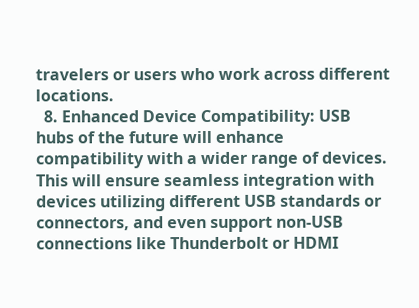travelers or users who work across different locations.
  8. Enhanced Device Compatibility: USB hubs of the future will enhance compatibility with a wider range of devices. This will ensure seamless integration with devices utilizing different USB standards or connectors, and even support non-USB connections like Thunderbolt or HDMI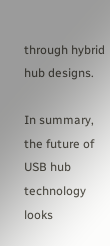through hybrid hub designs.

In summary, the future of USB hub technology looks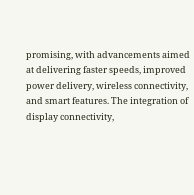promising, with advancements aimed at delivering faster speeds, improved power delivery, wireless connectivity, and smart features. The integration of display connectivity,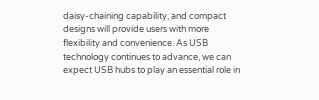daisy-chaining capability, and compact designs will provide users with more flexibility and convenience. As USB technology continues to advance, we can expect USB hubs to play an essential role in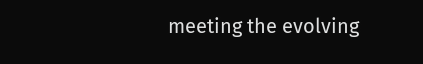meeting the evolving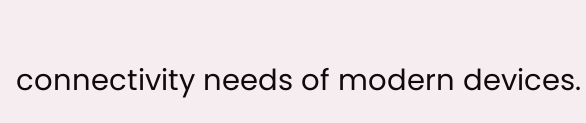connectivity needs of modern devices.